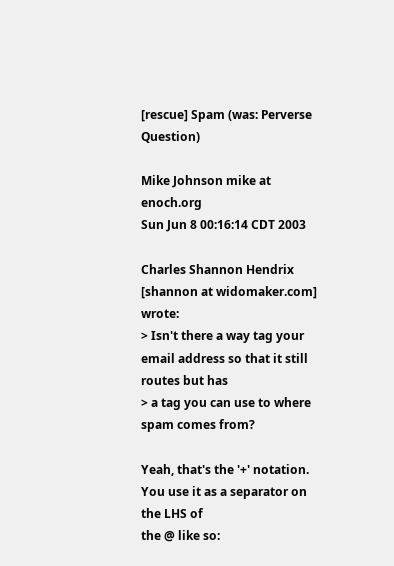[rescue] Spam (was: Perverse Question)

Mike Johnson mike at enoch.org
Sun Jun 8 00:16:14 CDT 2003

Charles Shannon Hendrix [shannon at widomaker.com] wrote:
> Isn't there a way tag your email address so that it still routes but has
> a tag you can use to where spam comes from?

Yeah, that's the '+' notation.  You use it as a separator on the LHS of
the @ like so: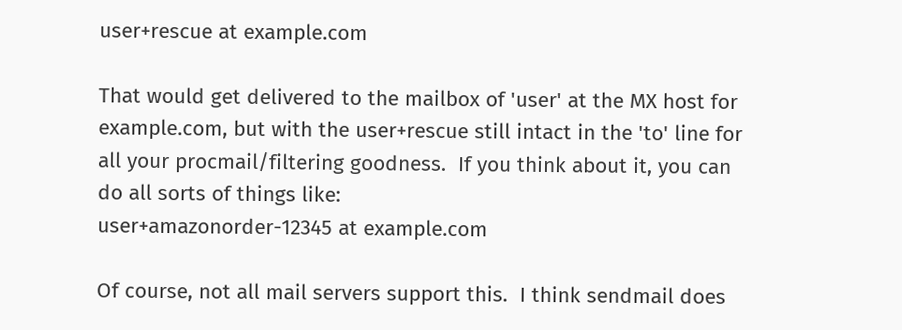user+rescue at example.com

That would get delivered to the mailbox of 'user' at the MX host for
example.com, but with the user+rescue still intact in the 'to' line for
all your procmail/filtering goodness.  If you think about it, you can
do all sorts of things like:
user+amazonorder-12345 at example.com

Of course, not all mail servers support this.  I think sendmail does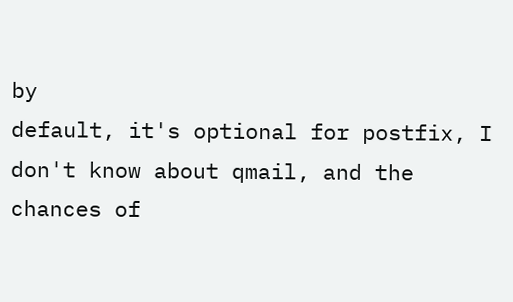by
default, it's optional for postfix, I don't know about qmail, and the
chances of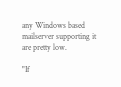any Windows based mailserver supporting it are pretty low.

"If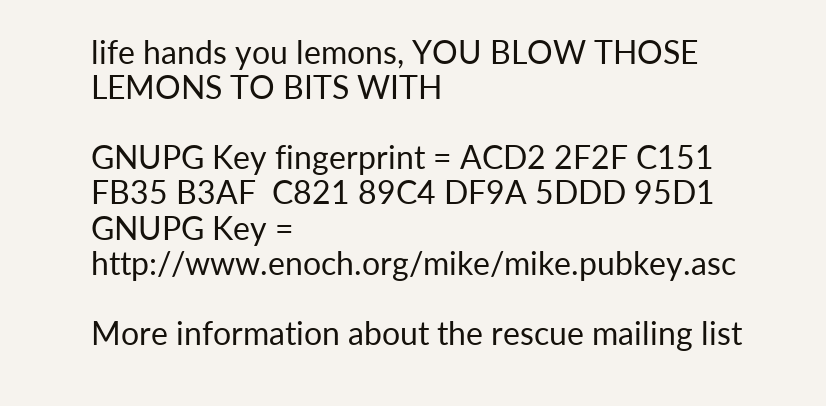life hands you lemons, YOU BLOW THOSE LEMONS TO BITS WITH

GNUPG Key fingerprint = ACD2 2F2F C151 FB35 B3AF  C821 89C4 DF9A 5DDD 95D1
GNUPG Key = http://www.enoch.org/mike/mike.pubkey.asc

More information about the rescue mailing list